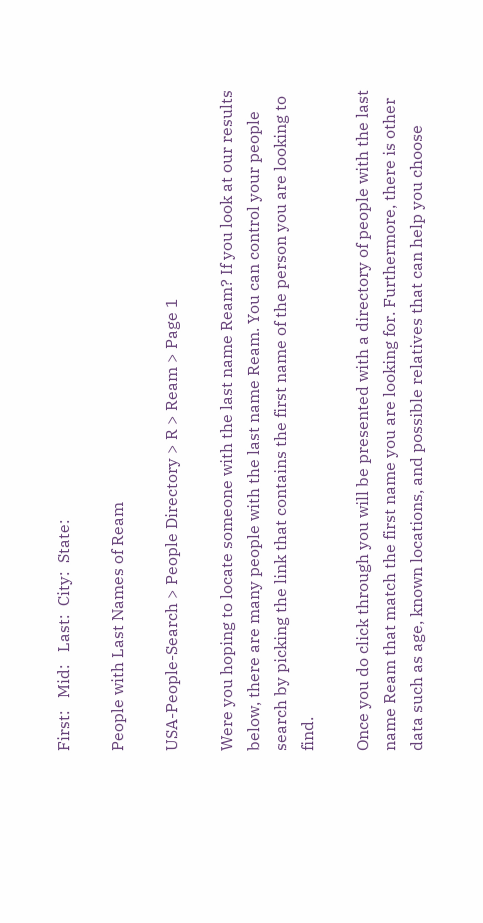First:   Mid:   Last:  City:  State:

People with Last Names of Ream

USA-People-Search > People Directory > R > Ream > Page 1

Were you hoping to locate someone with the last name Ream? If you look at our results below, there are many people with the last name Ream. You can control your people search by picking the link that contains the first name of the person you are looking to find.

Once you do click through you will be presented with a directory of people with the last name Ream that match the first name you are looking for. Furthermore, there is other data such as age, known locations, and possible relatives that can help you choose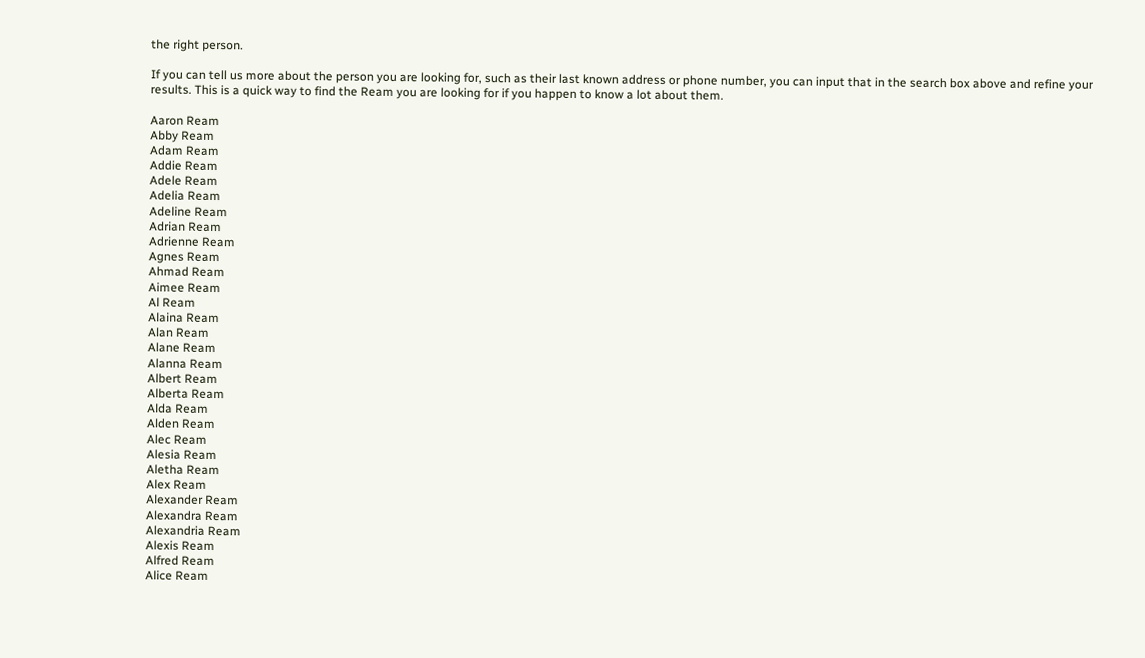the right person.

If you can tell us more about the person you are looking for, such as their last known address or phone number, you can input that in the search box above and refine your results. This is a quick way to find the Ream you are looking for if you happen to know a lot about them.

Aaron Ream
Abby Ream
Adam Ream
Addie Ream
Adele Ream
Adelia Ream
Adeline Ream
Adrian Ream
Adrienne Ream
Agnes Ream
Ahmad Ream
Aimee Ream
Al Ream
Alaina Ream
Alan Ream
Alane Ream
Alanna Ream
Albert Ream
Alberta Ream
Alda Ream
Alden Ream
Alec Ream
Alesia Ream
Aletha Ream
Alex Ream
Alexander Ream
Alexandra Ream
Alexandria Ream
Alexis Ream
Alfred Ream
Alice Ream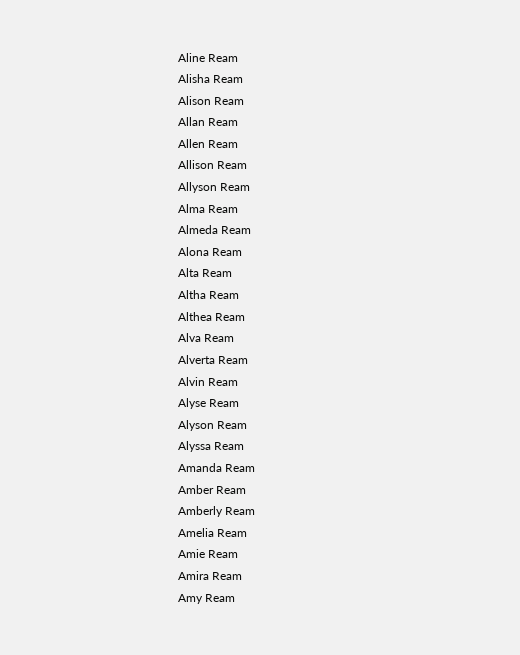Aline Ream
Alisha Ream
Alison Ream
Allan Ream
Allen Ream
Allison Ream
Allyson Ream
Alma Ream
Almeda Ream
Alona Ream
Alta Ream
Altha Ream
Althea Ream
Alva Ream
Alverta Ream
Alvin Ream
Alyse Ream
Alyson Ream
Alyssa Ream
Amanda Ream
Amber Ream
Amberly Ream
Amelia Ream
Amie Ream
Amira Ream
Amy Ream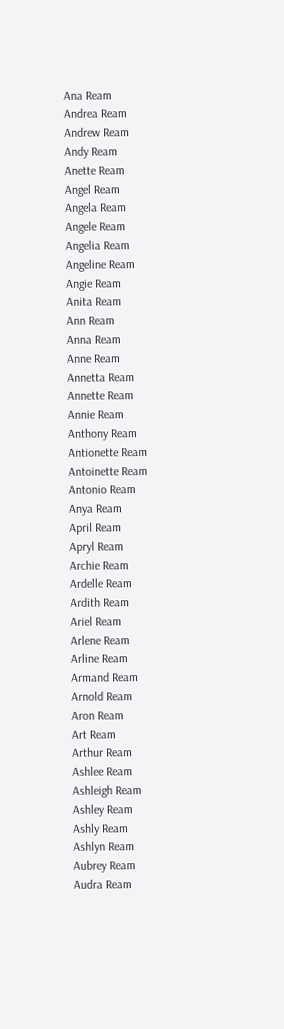Ana Ream
Andrea Ream
Andrew Ream
Andy Ream
Anette Ream
Angel Ream
Angela Ream
Angele Ream
Angelia Ream
Angeline Ream
Angie Ream
Anita Ream
Ann Ream
Anna Ream
Anne Ream
Annetta Ream
Annette Ream
Annie Ream
Anthony Ream
Antionette Ream
Antoinette Ream
Antonio Ream
Anya Ream
April Ream
Apryl Ream
Archie Ream
Ardelle Ream
Ardith Ream
Ariel Ream
Arlene Ream
Arline Ream
Armand Ream
Arnold Ream
Aron Ream
Art Ream
Arthur Ream
Ashlee Ream
Ashleigh Ream
Ashley Ream
Ashly Ream
Ashlyn Ream
Aubrey Ream
Audra Ream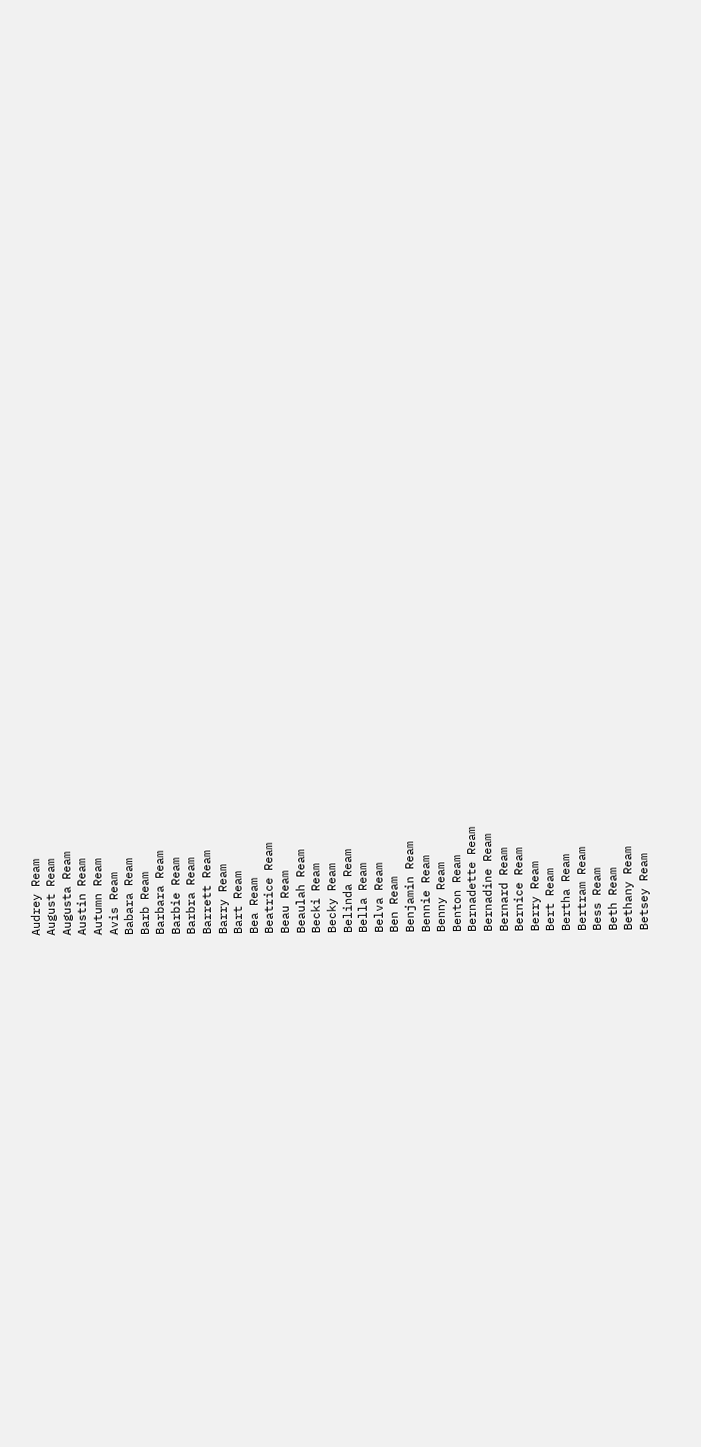Audrey Ream
August Ream
Augusta Ream
Austin Ream
Autumn Ream
Avis Ream
Babara Ream
Barb Ream
Barbara Ream
Barbie Ream
Barbra Ream
Barrett Ream
Barry Ream
Bart Ream
Bea Ream
Beatrice Ream
Beau Ream
Beaulah Ream
Becki Ream
Becky Ream
Belinda Ream
Bella Ream
Belva Ream
Ben Ream
Benjamin Ream
Bennie Ream
Benny Ream
Benton Ream
Bernadette Ream
Bernadine Ream
Bernard Ream
Bernice Ream
Berry Ream
Bert Ream
Bertha Ream
Bertram Ream
Bess Ream
Beth Ream
Bethany Ream
Betsey Ream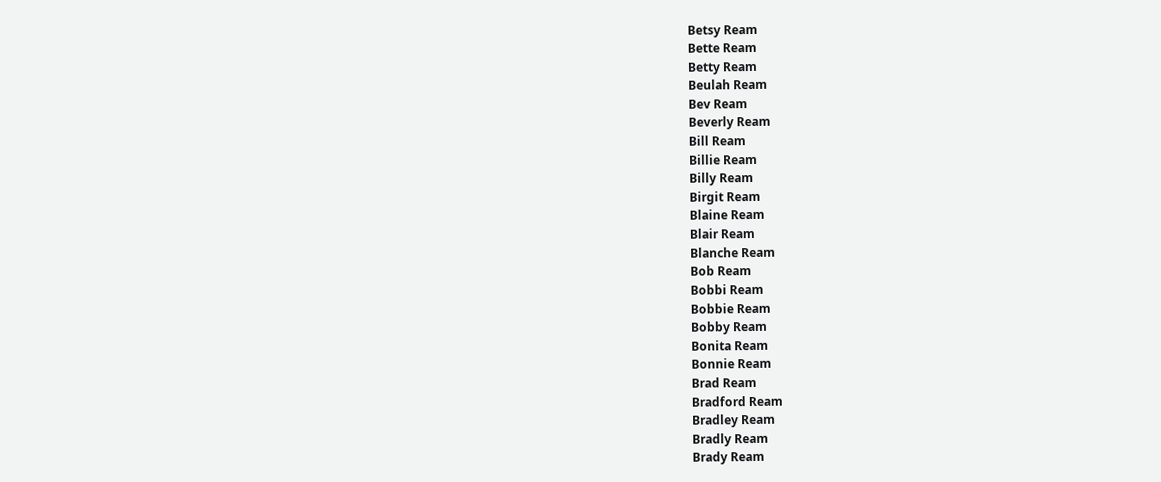Betsy Ream
Bette Ream
Betty Ream
Beulah Ream
Bev Ream
Beverly Ream
Bill Ream
Billie Ream
Billy Ream
Birgit Ream
Blaine Ream
Blair Ream
Blanche Ream
Bob Ream
Bobbi Ream
Bobbie Ream
Bobby Ream
Bonita Ream
Bonnie Ream
Brad Ream
Bradford Ream
Bradley Ream
Bradly Ream
Brady Ream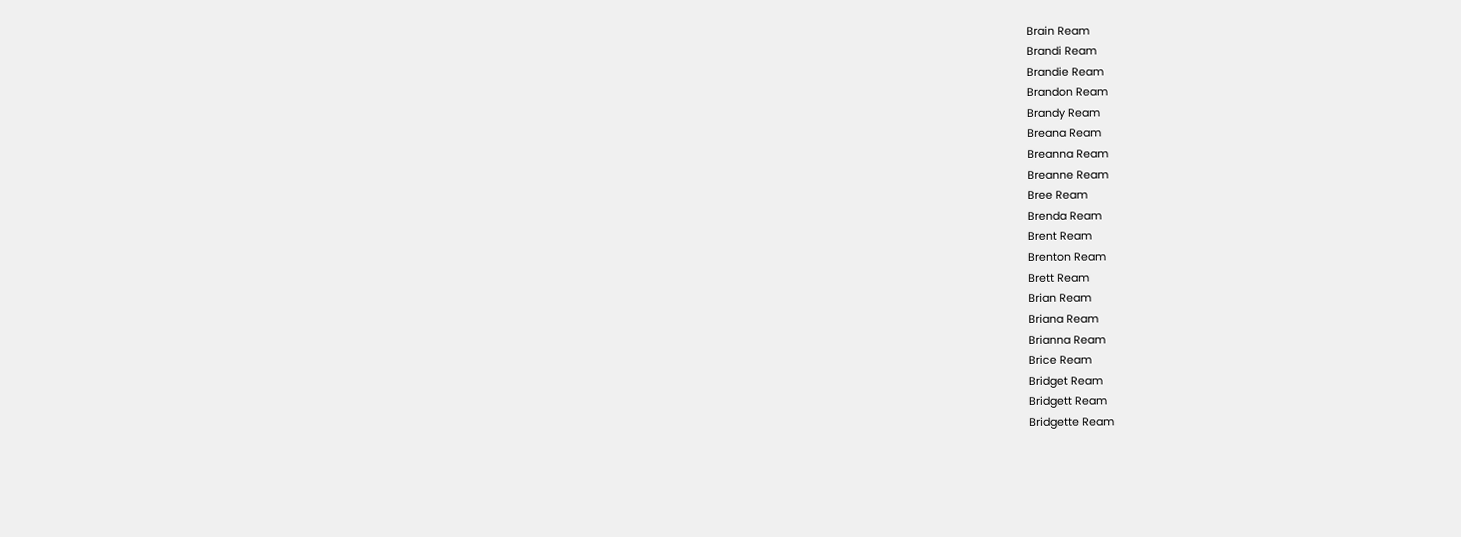Brain Ream
Brandi Ream
Brandie Ream
Brandon Ream
Brandy Ream
Breana Ream
Breanna Ream
Breanne Ream
Bree Ream
Brenda Ream
Brent Ream
Brenton Ream
Brett Ream
Brian Ream
Briana Ream
Brianna Ream
Brice Ream
Bridget Ream
Bridgett Ream
Bridgette Ream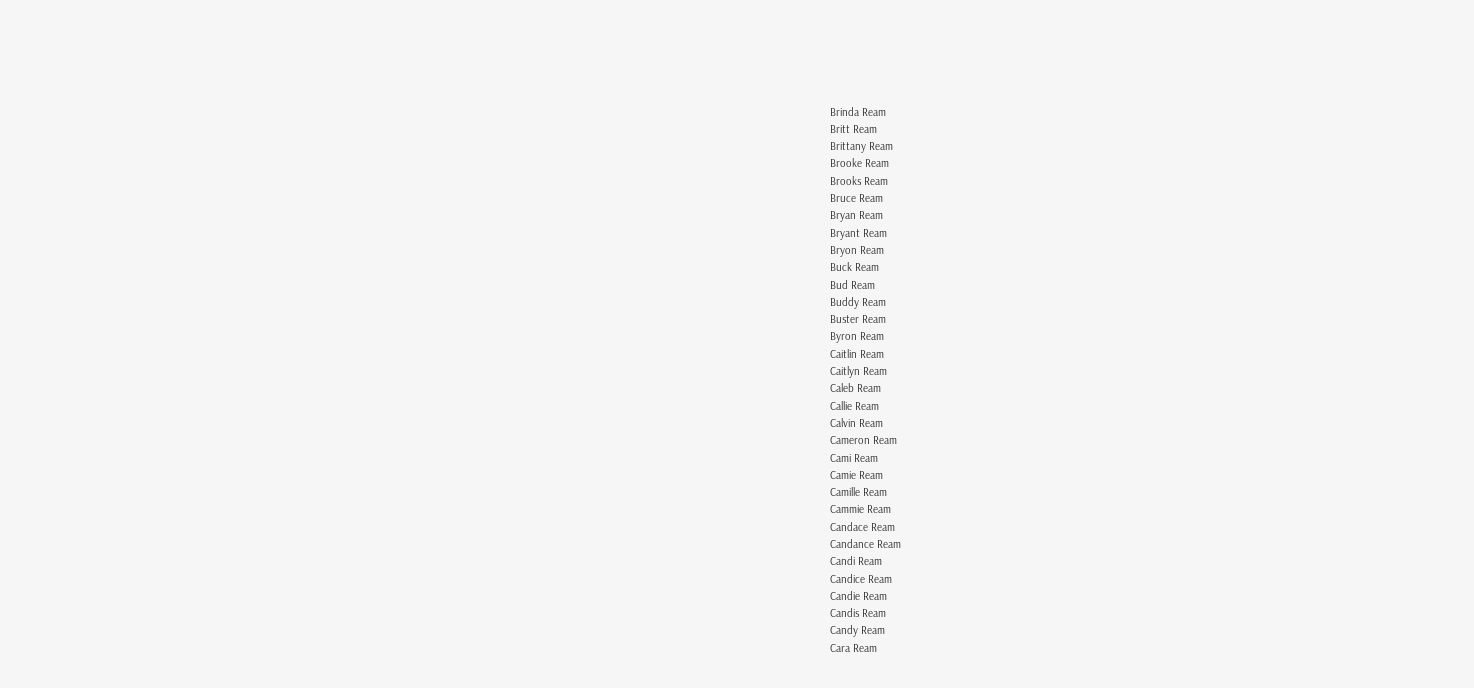Brinda Ream
Britt Ream
Brittany Ream
Brooke Ream
Brooks Ream
Bruce Ream
Bryan Ream
Bryant Ream
Bryon Ream
Buck Ream
Bud Ream
Buddy Ream
Buster Ream
Byron Ream
Caitlin Ream
Caitlyn Ream
Caleb Ream
Callie Ream
Calvin Ream
Cameron Ream
Cami Ream
Camie Ream
Camille Ream
Cammie Ream
Candace Ream
Candance Ream
Candi Ream
Candice Ream
Candie Ream
Candis Ream
Candy Ream
Cara Ream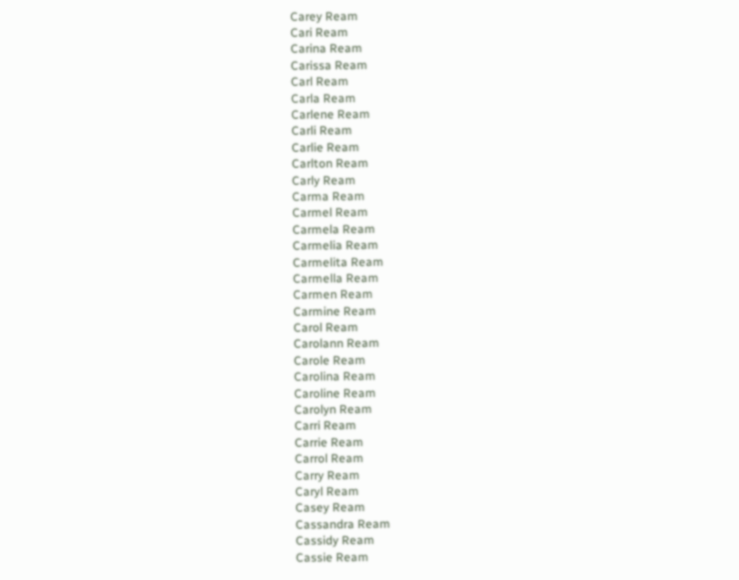Carey Ream
Cari Ream
Carina Ream
Carissa Ream
Carl Ream
Carla Ream
Carlene Ream
Carli Ream
Carlie Ream
Carlton Ream
Carly Ream
Carma Ream
Carmel Ream
Carmela Ream
Carmelia Ream
Carmelita Ream
Carmella Ream
Carmen Ream
Carmine Ream
Carol Ream
Carolann Ream
Carole Ream
Carolina Ream
Caroline Ream
Carolyn Ream
Carri Ream
Carrie Ream
Carrol Ream
Carry Ream
Caryl Ream
Casey Ream
Cassandra Ream
Cassidy Ream
Cassie Ream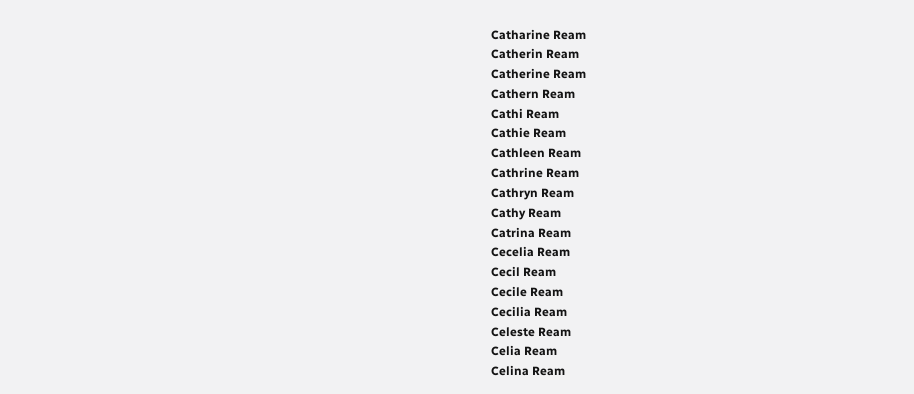Catharine Ream
Catherin Ream
Catherine Ream
Cathern Ream
Cathi Ream
Cathie Ream
Cathleen Ream
Cathrine Ream
Cathryn Ream
Cathy Ream
Catrina Ream
Cecelia Ream
Cecil Ream
Cecile Ream
Cecilia Ream
Celeste Ream
Celia Ream
Celina Ream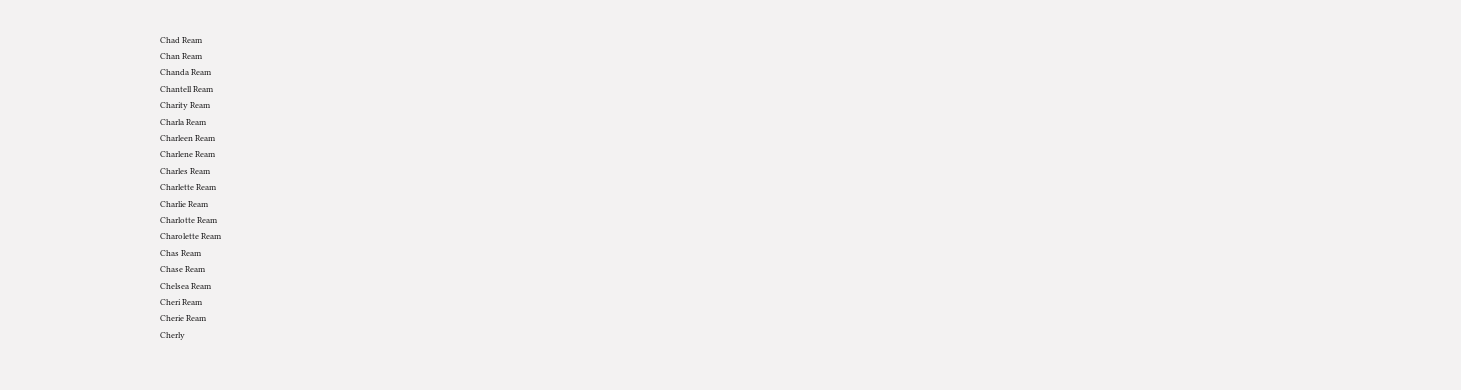Chad Ream
Chan Ream
Chanda Ream
Chantell Ream
Charity Ream
Charla Ream
Charleen Ream
Charlene Ream
Charles Ream
Charlette Ream
Charlie Ream
Charlotte Ream
Charolette Ream
Chas Ream
Chase Ream
Chelsea Ream
Cheri Ream
Cherie Ream
Cherly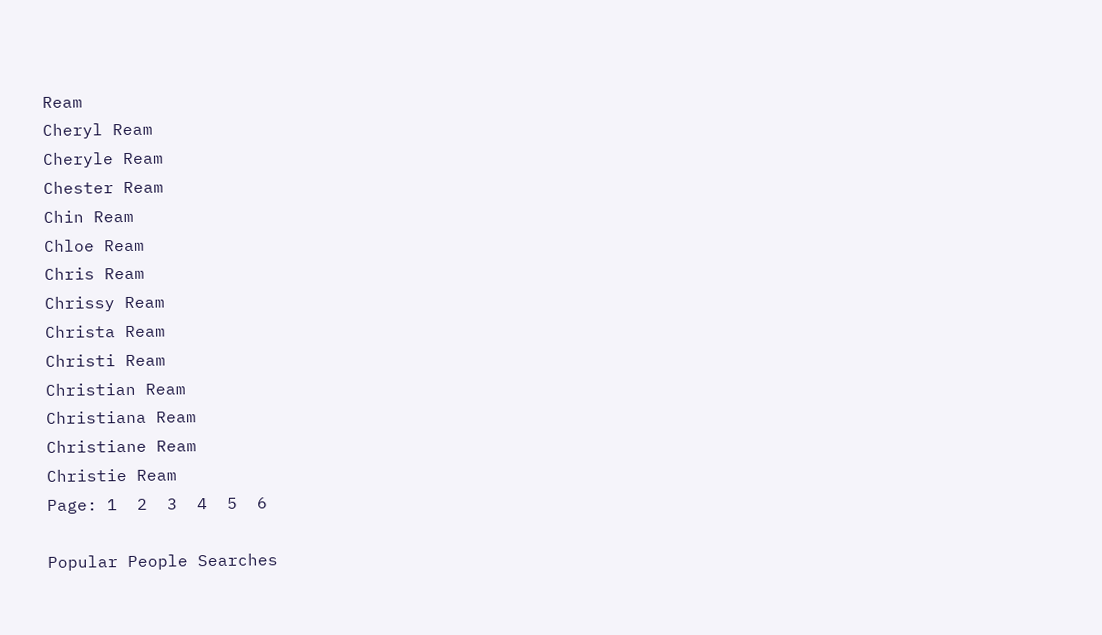Ream
Cheryl Ream
Cheryle Ream
Chester Ream
Chin Ream
Chloe Ream
Chris Ream
Chrissy Ream
Christa Ream
Christi Ream
Christian Ream
Christiana Ream
Christiane Ream
Christie Ream
Page: 1  2  3  4  5  6

Popular People Searches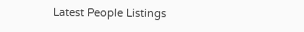Latest People Listings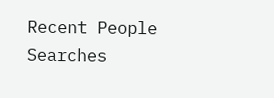Recent People Searches